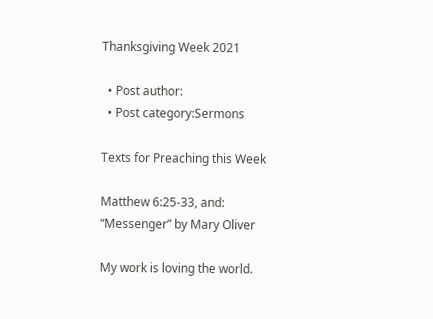Thanksgiving Week 2021

  • Post author:
  • Post category:Sermons

Texts for Preaching this Week

Matthew 6:25-33, and:
“Messenger” by Mary Oliver

My work is loving the world.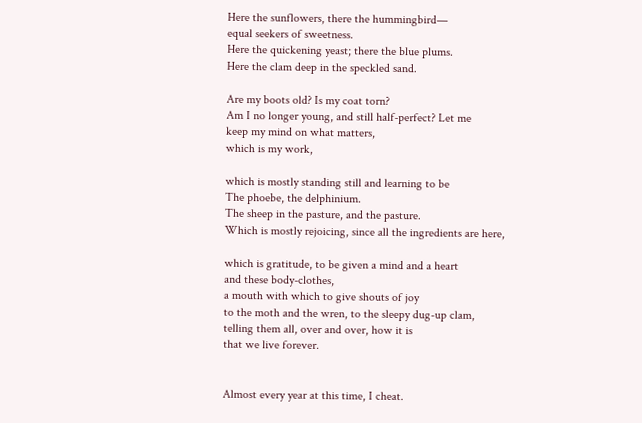Here the sunflowers, there the hummingbird—
equal seekers of sweetness.
Here the quickening yeast; there the blue plums.
Here the clam deep in the speckled sand.

Are my boots old? Is my coat torn?
Am I no longer young, and still half-perfect? Let me
keep my mind on what matters,
which is my work,

which is mostly standing still and learning to be
The phoebe, the delphinium.
The sheep in the pasture, and the pasture.
Which is mostly rejoicing, since all the ingredients are here,

which is gratitude, to be given a mind and a heart
and these body-clothes,
a mouth with which to give shouts of joy
to the moth and the wren, to the sleepy dug-up clam,
telling them all, over and over, how it is
that we live forever.


Almost every year at this time, I cheat.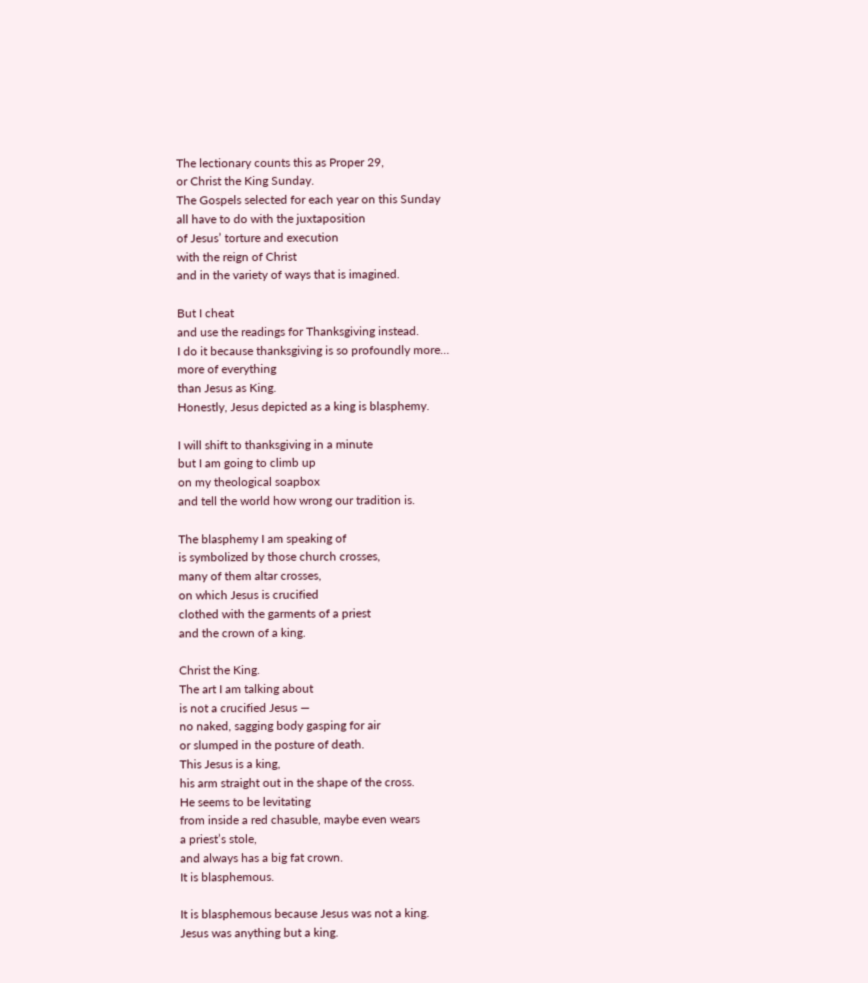The lectionary counts this as Proper 29,
or Christ the King Sunday.
The Gospels selected for each year on this Sunday
all have to do with the juxtaposition
of Jesus’ torture and execution
with the reign of Christ
and in the variety of ways that is imagined.

But I cheat
and use the readings for Thanksgiving instead.
I do it because thanksgiving is so profoundly more…
more of everything
than Jesus as King.
Honestly, Jesus depicted as a king is blasphemy.

I will shift to thanksgiving in a minute
but I am going to climb up
on my theological soapbox
and tell the world how wrong our tradition is.

The blasphemy I am speaking of
is symbolized by those church crosses,
many of them altar crosses,
on which Jesus is crucified
clothed with the garments of a priest
and the crown of a king.

Christ the King.
The art I am talking about
is not a crucified Jesus —
no naked, sagging body gasping for air
or slumped in the posture of death.
This Jesus is a king,
his arm straight out in the shape of the cross.
He seems to be levitating
from inside a red chasuble, maybe even wears
a priest’s stole,
and always has a big fat crown.
It is blasphemous.

It is blasphemous because Jesus was not a king.
Jesus was anything but a king.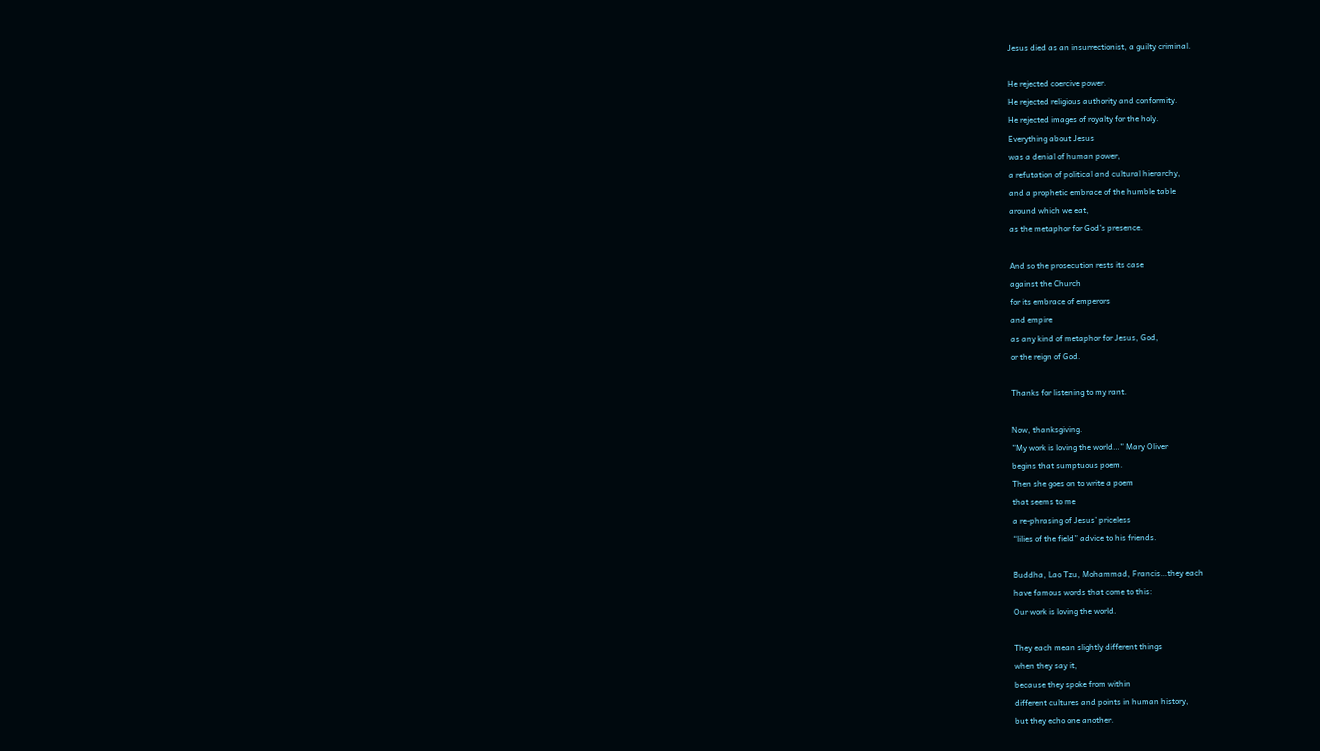Jesus died as an insurrectionist, a guilty criminal.

He rejected coercive power.
He rejected religious authority and conformity.
He rejected images of royalty for the holy.
Everything about Jesus
was a denial of human power,
a refutation of political and cultural hierarchy,
and a prophetic embrace of the humble table
around which we eat,
as the metaphor for God’s presence.

And so the prosecution rests its case
against the Church
for its embrace of emperors
and empire
as any kind of metaphor for Jesus, God,
or the reign of God.

Thanks for listening to my rant.

Now, thanksgiving.
”My work is loving the world…” Mary Oliver
begins that sumptuous poem.
Then she goes on to write a poem
that seems to me
a re-phrasing of Jesus’ priceless
“lilies of the field” advice to his friends.

Buddha, Lao Tzu, Mohammad, Francis…they each
have famous words that come to this:
Our work is loving the world.

They each mean slightly different things
when they say it,
because they spoke from within
different cultures and points in human history,
but they echo one another.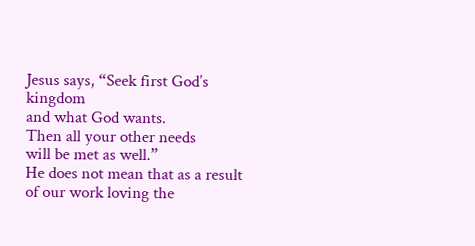Jesus says, “Seek first God’s kingdom
and what God wants.
Then all your other needs
will be met as well.”
He does not mean that as a result
of our work loving the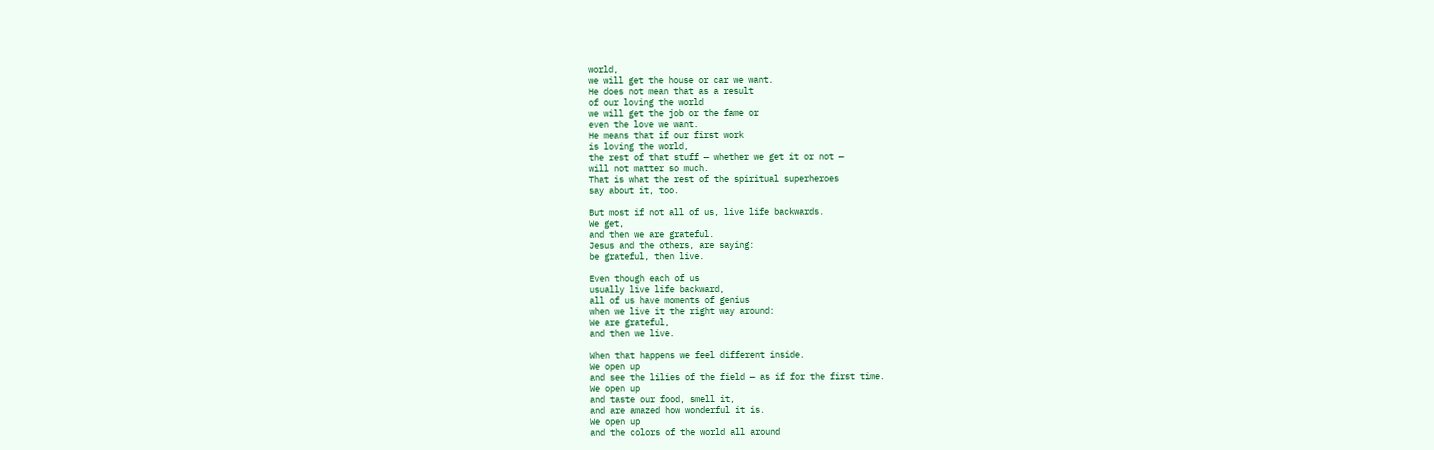world,
we will get the house or car we want.
He does not mean that as a result
of our loving the world
we will get the job or the fame or
even the love we want.
He means that if our first work
is loving the world,
the rest of that stuff — whether we get it or not —
will not matter so much.
That is what the rest of the spiritual superheroes
say about it, too.

But most if not all of us, live life backwards.
We get,
and then we are grateful.
Jesus and the others, are saying:
be grateful, then live.

Even though each of us
usually live life backward,
all of us have moments of genius
when we live it the right way around:
We are grateful,
and then we live.

When that happens we feel different inside.
We open up
and see the lilies of the field — as if for the first time.
We open up
and taste our food, smell it,
and are amazed how wonderful it is.
We open up
and the colors of the world all around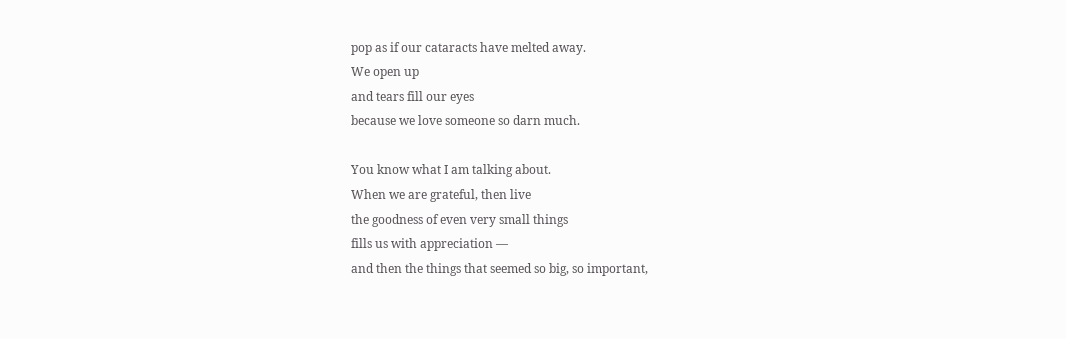pop as if our cataracts have melted away.
We open up
and tears fill our eyes
because we love someone so darn much.

You know what I am talking about.
When we are grateful, then live
the goodness of even very small things
fills us with appreciation —
and then the things that seemed so big, so important,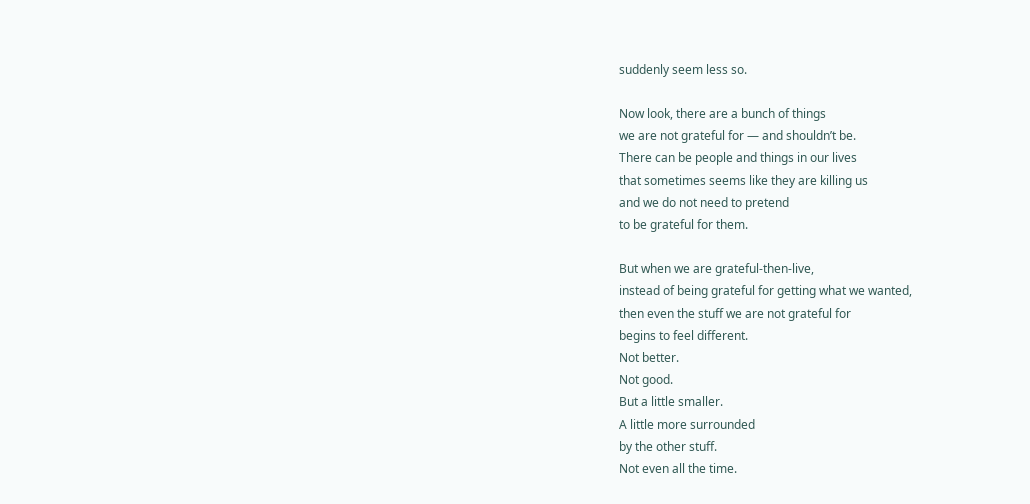suddenly seem less so.

Now look, there are a bunch of things
we are not grateful for — and shouldn’t be.
There can be people and things in our lives
that sometimes seems like they are killing us
and we do not need to pretend
to be grateful for them.

But when we are grateful-then-live,
instead of being grateful for getting what we wanted,
then even the stuff we are not grateful for
begins to feel different.
Not better.
Not good.
But a little smaller.
A little more surrounded
by the other stuff.
Not even all the time.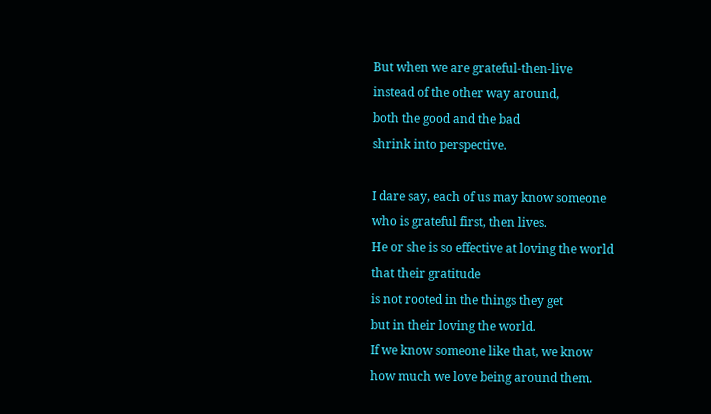But when we are grateful-then-live
instead of the other way around,
both the good and the bad
shrink into perspective.

I dare say, each of us may know someone
who is grateful first, then lives.
He or she is so effective at loving the world
that their gratitude
is not rooted in the things they get
but in their loving the world.
If we know someone like that, we know
how much we love being around them.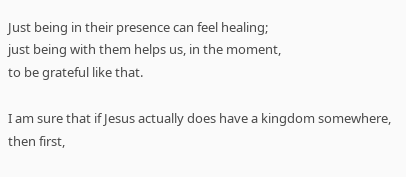Just being in their presence can feel healing;
just being with them helps us, in the moment,
to be grateful like that.

I am sure that if Jesus actually does have a kingdom somewhere, then first,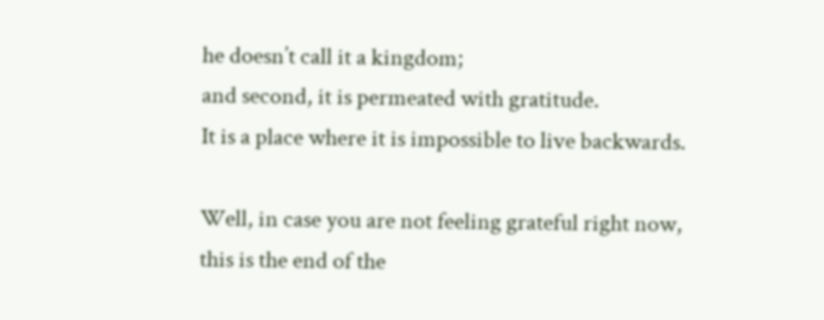he doesn’t call it a kingdom;
and second, it is permeated with gratitude.
It is a place where it is impossible to live backwards.

Well, in case you are not feeling grateful right now,
this is the end of the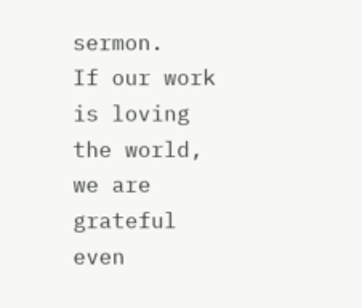sermon.
If our work is loving the world, we are grateful
even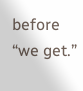before “we get.”